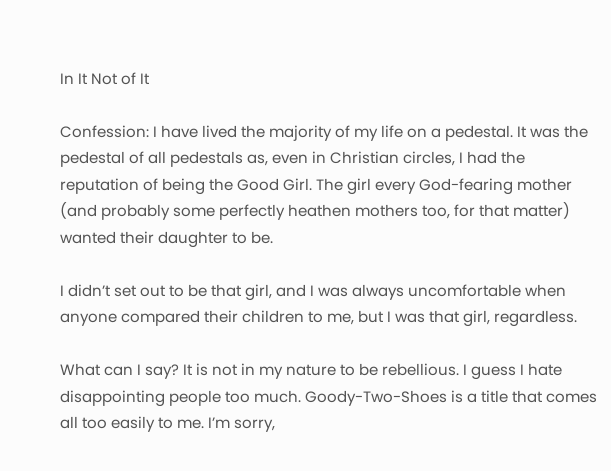In It Not of It

Confession: I have lived the majority of my life on a pedestal. It was the pedestal of all pedestals as, even in Christian circles, I had the reputation of being the Good Girl. The girl every God-fearing mother (and probably some perfectly heathen mothers too, for that matter) wanted their daughter to be.

I didn’t set out to be that girl, and I was always uncomfortable when anyone compared their children to me, but I was that girl, regardless.

What can I say? It is not in my nature to be rebellious. I guess I hate disappointing people too much. Goody-Two-Shoes is a title that comes all too easily to me. I’m sorry,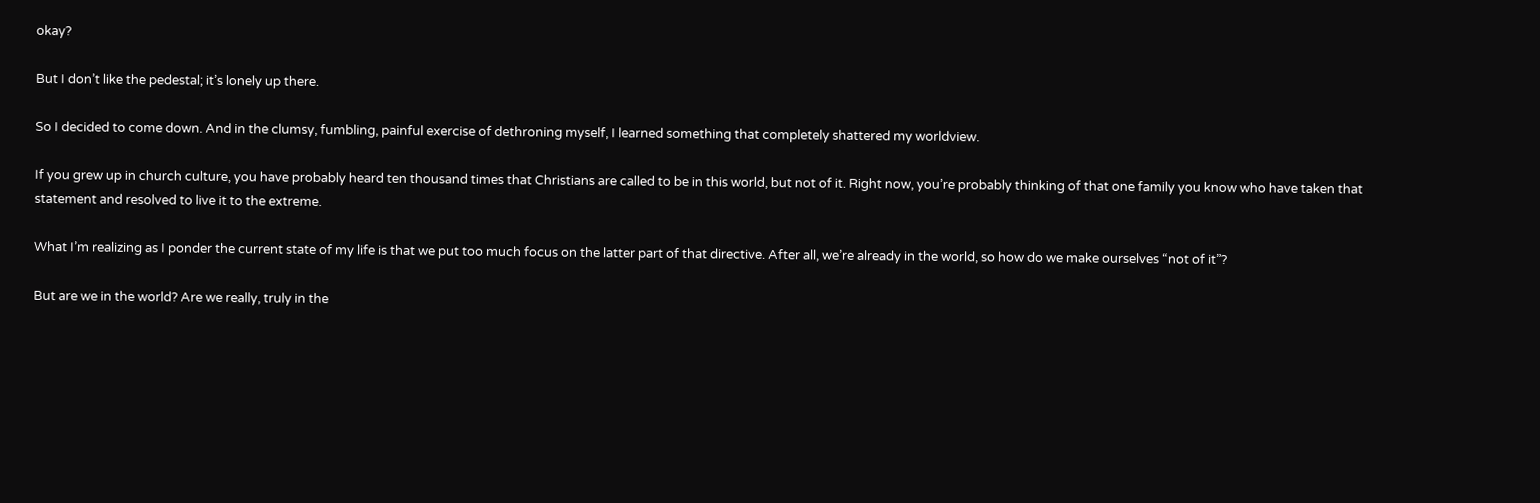okay?

But I don’t like the pedestal; it’s lonely up there.

So I decided to come down. And in the clumsy, fumbling, painful exercise of dethroning myself, I learned something that completely shattered my worldview.

If you grew up in church culture, you have probably heard ten thousand times that Christians are called to be in this world, but not of it. Right now, you’re probably thinking of that one family you know who have taken that statement and resolved to live it to the extreme.

What I’m realizing as I ponder the current state of my life is that we put too much focus on the latter part of that directive. After all, we’re already in the world, so how do we make ourselves “not of it”?

But are we in the world? Are we really, truly in the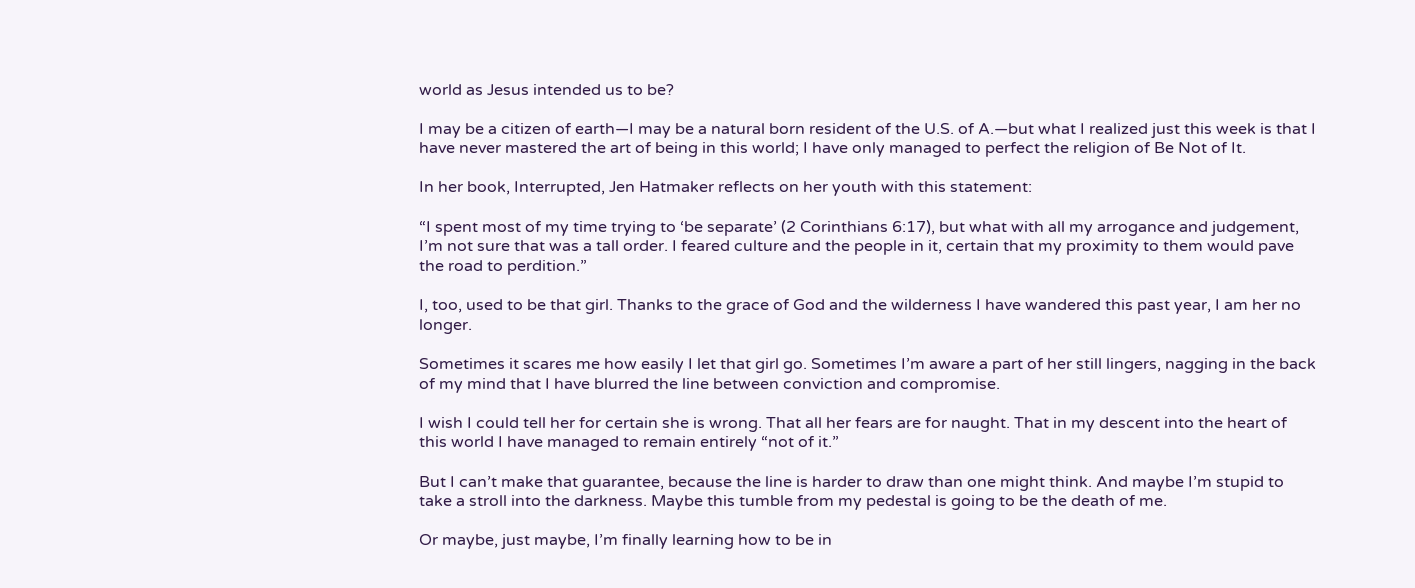world as Jesus intended us to be?

I may be a citizen of earth—I may be a natural born resident of the U.S. of A.—but what I realized just this week is that I have never mastered the art of being in this world; I have only managed to perfect the religion of Be Not of It.

In her book, Interrupted, Jen Hatmaker reflects on her youth with this statement:

“I spent most of my time trying to ‘be separate’ (2 Corinthians 6:17), but what with all my arrogance and judgement, I’m not sure that was a tall order. I feared culture and the people in it, certain that my proximity to them would pave the road to perdition.”

I, too, used to be that girl. Thanks to the grace of God and the wilderness I have wandered this past year, I am her no longer.

Sometimes it scares me how easily I let that girl go. Sometimes I’m aware a part of her still lingers, nagging in the back of my mind that I have blurred the line between conviction and compromise.

I wish I could tell her for certain she is wrong. That all her fears are for naught. That in my descent into the heart of this world I have managed to remain entirely “not of it.”

But I can’t make that guarantee, because the line is harder to draw than one might think. And maybe I’m stupid to take a stroll into the darkness. Maybe this tumble from my pedestal is going to be the death of me.

Or maybe, just maybe, I’m finally learning how to be in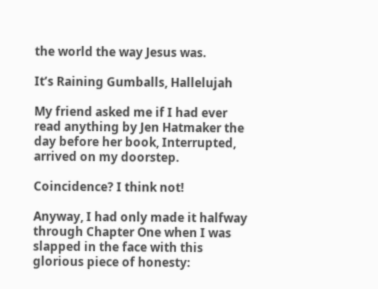the world the way Jesus was.

It’s Raining Gumballs, Hallelujah

My friend asked me if I had ever read anything by Jen Hatmaker the day before her book, Interrupted, arrived on my doorstep.

Coincidence? I think not!

Anyway, I had only made it halfway through Chapter One when I was slapped in the face with this glorious piece of honesty: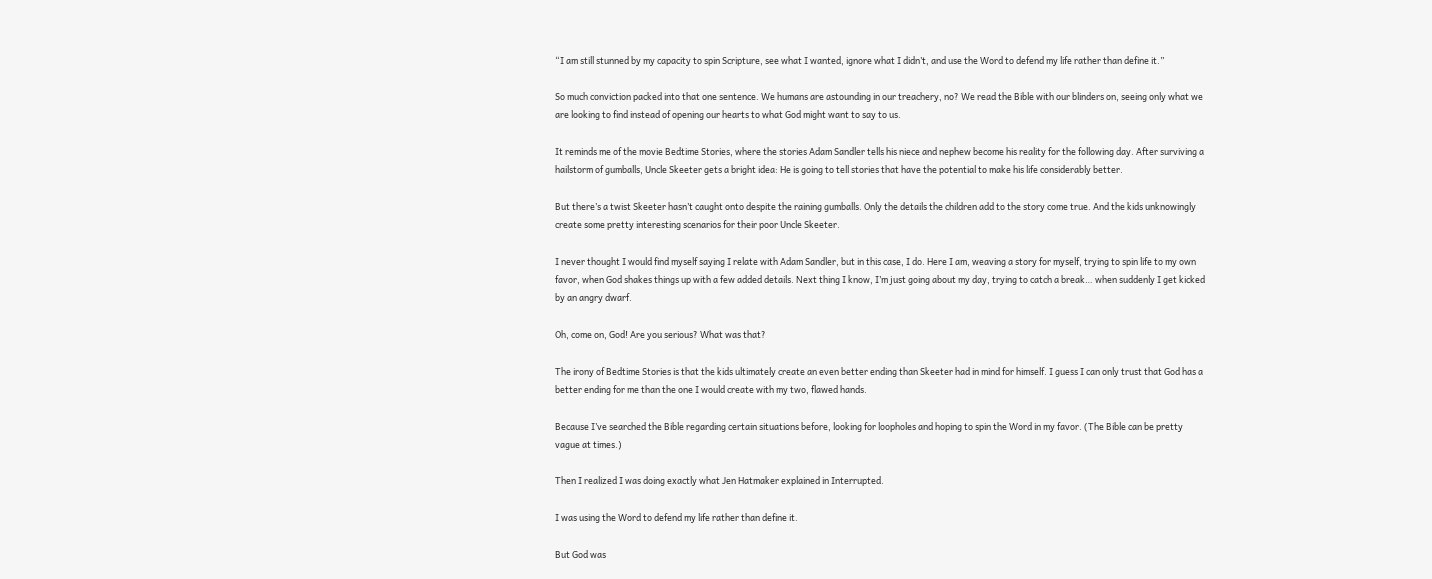“I am still stunned by my capacity to spin Scripture, see what I wanted, ignore what I didn’t, and use the Word to defend my life rather than define it.”

So much conviction packed into that one sentence. We humans are astounding in our treachery, no? We read the Bible with our blinders on, seeing only what we are looking to find instead of opening our hearts to what God might want to say to us.

It reminds me of the movie Bedtime Stories, where the stories Adam Sandler tells his niece and nephew become his reality for the following day. After surviving a hailstorm of gumballs, Uncle Skeeter gets a bright idea: He is going to tell stories that have the potential to make his life considerably better.

But there’s a twist Skeeter hasn’t caught onto despite the raining gumballs. Only the details the children add to the story come true. And the kids unknowingly create some pretty interesting scenarios for their poor Uncle Skeeter.

I never thought I would find myself saying I relate with Adam Sandler, but in this case, I do. Here I am, weaving a story for myself, trying to spin life to my own favor, when God shakes things up with a few added details. Next thing I know, I’m just going about my day, trying to catch a break… when suddenly I get kicked by an angry dwarf.

Oh, come on, God! Are you serious? What was that?

The irony of Bedtime Stories is that the kids ultimately create an even better ending than Skeeter had in mind for himself. I guess I can only trust that God has a better ending for me than the one I would create with my two, flawed hands.

Because I’ve searched the Bible regarding certain situations before, looking for loopholes and hoping to spin the Word in my favor. (The Bible can be pretty vague at times.)

Then I realized I was doing exactly what Jen Hatmaker explained in Interrupted.

I was using the Word to defend my life rather than define it.

But God was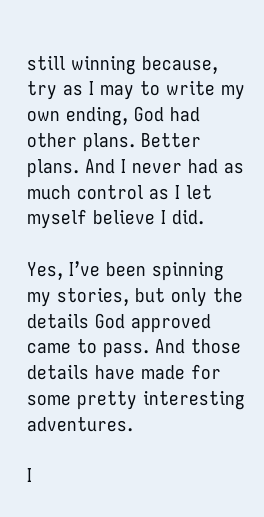still winning because, try as I may to write my own ending, God had other plans. Better plans. And I never had as much control as I let myself believe I did.

Yes, I’ve been spinning my stories, but only the details God approved came to pass. And those details have made for some pretty interesting adventures.

I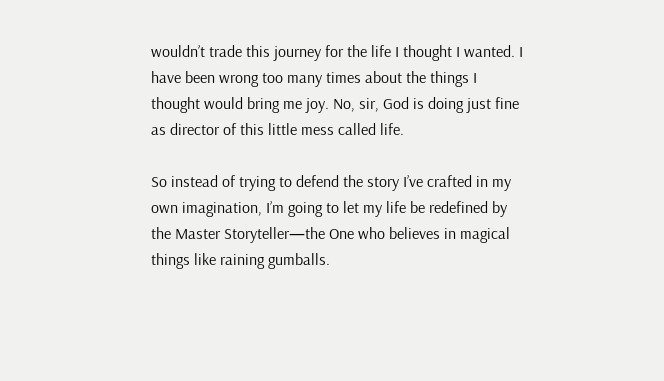wouldn’t trade this journey for the life I thought I wanted. I have been wrong too many times about the things I thought would bring me joy. No, sir, God is doing just fine as director of this little mess called life.

So instead of trying to defend the story I’ve crafted in my own imagination, I’m going to let my life be redefined by the Master Storyteller—the One who believes in magical things like raining gumballs.